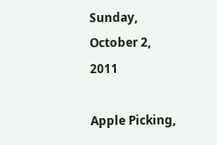Sunday, October 2, 2011

Apple Picking,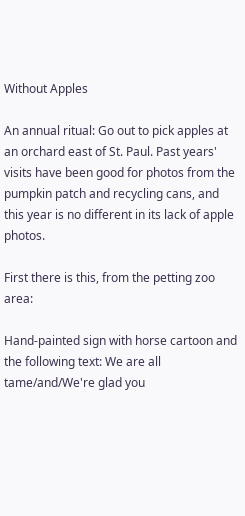Without Apples

An annual ritual: Go out to pick apples at an orchard east of St. Paul. Past years' visits have been good for photos from the pumpkin patch and recycling cans, and this year is no different in its lack of apple photos.

First there is this, from the petting zoo area:

Hand-painted sign with horse cartoon and the following text: We are all tame/and/We're glad you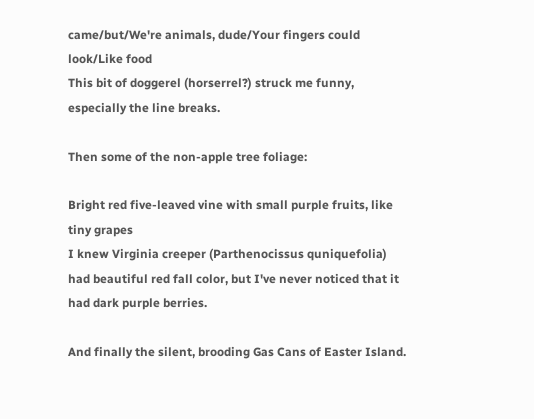came/but/We're animals, dude/Your fingers could look/Like food
This bit of doggerel (horserrel?) struck me funny, especially the line breaks.

Then some of the non-apple tree foliage:

Bright red five-leaved vine with small purple fruits, like tiny grapes
I knew Virginia creeper (Parthenocissus quniquefolia) had beautiful red fall color, but I've never noticed that it had dark purple berries.

And finally the silent, brooding Gas Cans of Easter Island.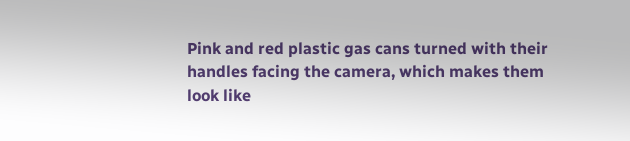Pink and red plastic gas cans turned with their handles facing the camera, which makes them look like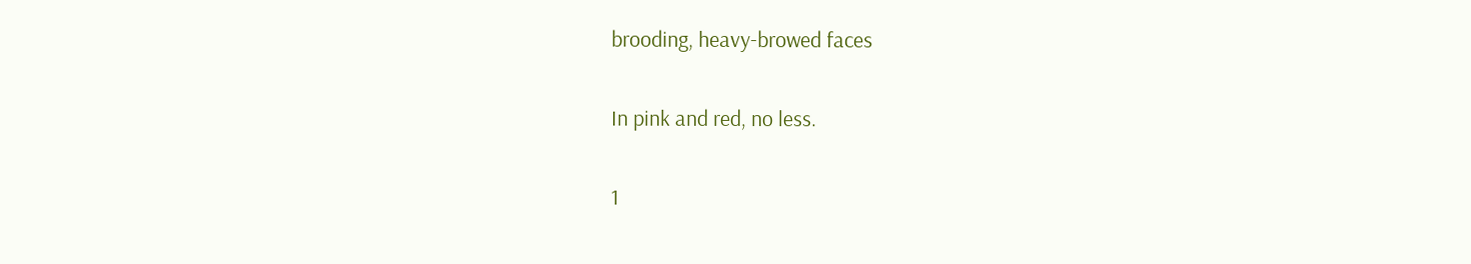brooding, heavy-browed faces

In pink and red, no less.

1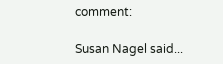comment:

Susan Nagel said...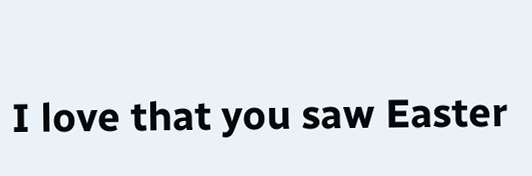I love that you saw Easter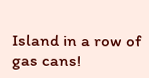Island in a row of gas cans!